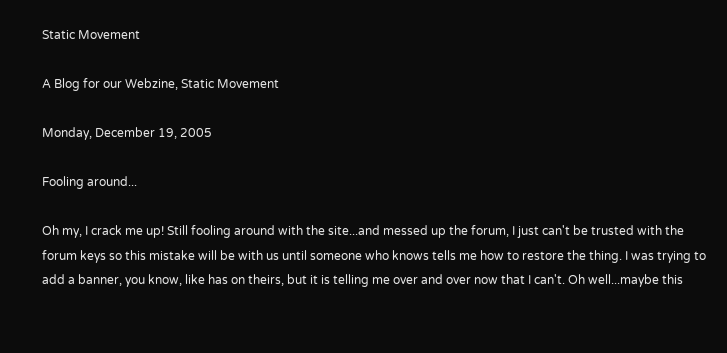Static Movement

A Blog for our Webzine, Static Movement

Monday, December 19, 2005

Fooling around...

Oh my, I crack me up! Still fooling around with the site...and messed up the forum, I just can't be trusted with the forum keys so this mistake will be with us until someone who knows tells me how to restore the thing. I was trying to add a banner, you know, like has on theirs, but it is telling me over and over now that I can't. Oh well...maybe this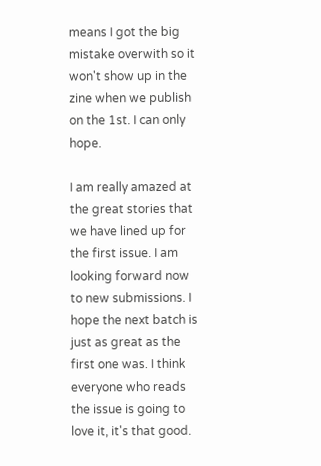means I got the big mistake overwith so it won't show up in the zine when we publish on the 1st. I can only hope.

I am really amazed at the great stories that we have lined up for the first issue. I am looking forward now to new submissions. I hope the next batch is just as great as the first one was. I think everyone who reads the issue is going to love it, it's that good.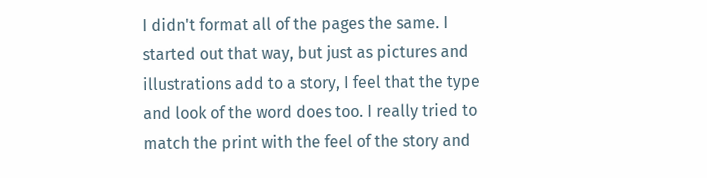I didn't format all of the pages the same. I started out that way, but just as pictures and illustrations add to a story, I feel that the type and look of the word does too. I really tried to match the print with the feel of the story and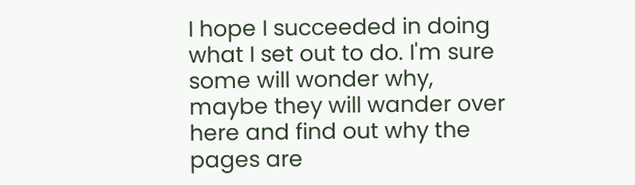I hope I succeeded in doing what I set out to do. I'm sure some will wonder why, maybe they will wander over here and find out why the pages are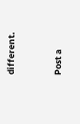different.



Post a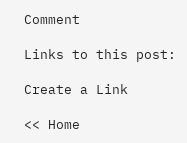Comment

Links to this post:

Create a Link

<< Home